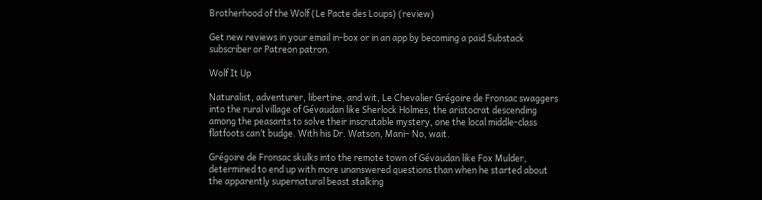Brotherhood of the Wolf (Le Pacte des Loups) (review)

Get new reviews in your email in-box or in an app by becoming a paid Substack subscriber or Patreon patron.

Wolf It Up

Naturalist, adventurer, libertine, and wit, Le Chevalier Grégoire de Fronsac swaggers into the rural village of Gévaudan like Sherlock Holmes, the aristocrat descending among the peasants to solve their inscrutable mystery, one the local middle-class flatfoots can’t budge. With his Dr. Watson, Mani– No, wait.

Grégoire de Fronsac skulks into the remote town of Gévaudan like Fox Mulder, determined to end up with more unanswered questions than when he started about the apparently supernatural beast stalking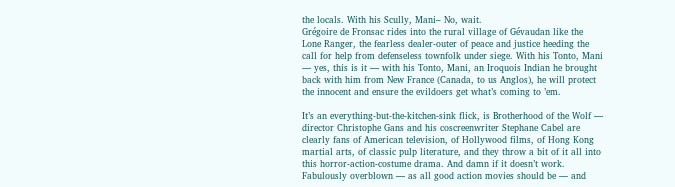the locals. With his Scully, Mani– No, wait.
Grégoire de Fronsac rides into the rural village of Gévaudan like the Lone Ranger, the fearless dealer-outer of peace and justice heeding the call for help from defenseless townfolk under siege. With his Tonto, Mani — yes, this is it — with his Tonto, Mani, an Iroquois Indian he brought back with him from New France (Canada, to us Anglos), he will protect the innocent and ensure the evildoers get what’s coming to ’em.

It’s an everything-but-the-kitchen-sink flick, is Brotherhood of the Wolf — director Christophe Gans and his coscreenwriter Stephane Cabel are clearly fans of American television, of Hollywood films, of Hong Kong martial arts, of classic pulp literature, and they throw a bit of it all into this horror-action-costume drama. And damn if it doesn’t work. Fabulously overblown — as all good action movies should be — and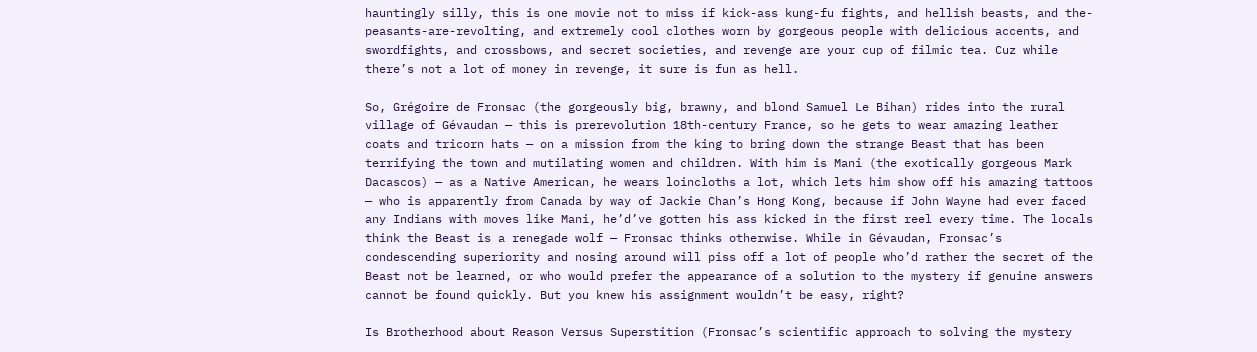hauntingly silly, this is one movie not to miss if kick-ass kung-fu fights, and hellish beasts, and the-peasants-are-revolting, and extremely cool clothes worn by gorgeous people with delicious accents, and swordfights, and crossbows, and secret societies, and revenge are your cup of filmic tea. Cuz while there’s not a lot of money in revenge, it sure is fun as hell.

So, Grégoire de Fronsac (the gorgeously big, brawny, and blond Samuel Le Bihan) rides into the rural village of Gévaudan — this is prerevolution 18th-century France, so he gets to wear amazing leather coats and tricorn hats — on a mission from the king to bring down the strange Beast that has been terrifying the town and mutilating women and children. With him is Mani (the exotically gorgeous Mark Dacascos) — as a Native American, he wears loincloths a lot, which lets him show off his amazing tattoos — who is apparently from Canada by way of Jackie Chan’s Hong Kong, because if John Wayne had ever faced any Indians with moves like Mani, he’d’ve gotten his ass kicked in the first reel every time. The locals think the Beast is a renegade wolf — Fronsac thinks otherwise. While in Gévaudan, Fronsac’s condescending superiority and nosing around will piss off a lot of people who’d rather the secret of the Beast not be learned, or who would prefer the appearance of a solution to the mystery if genuine answers cannot be found quickly. But you knew his assignment wouldn’t be easy, right?

Is Brotherhood about Reason Versus Superstition (Fronsac’s scientific approach to solving the mystery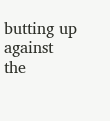butting up against the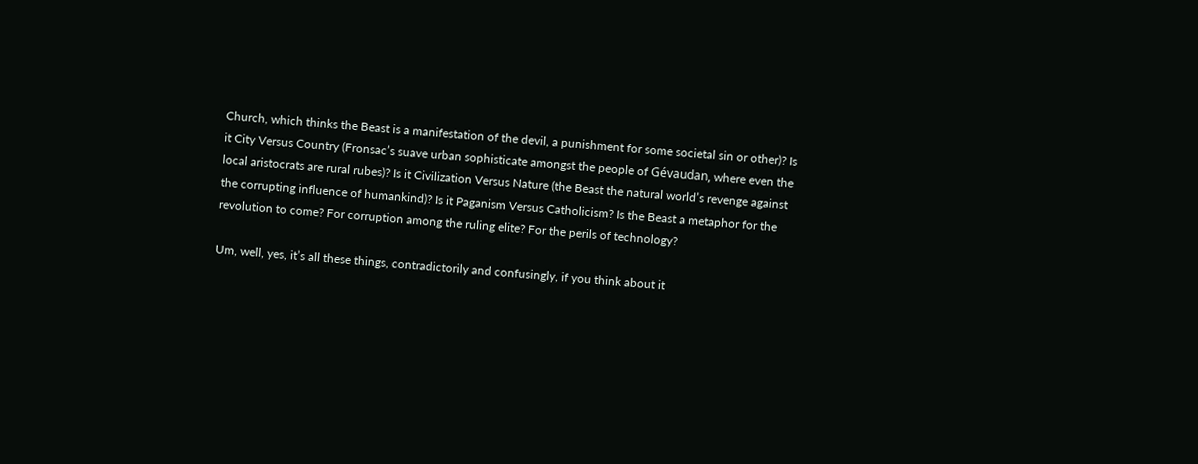Church, which thinks the Beast is a manifestation of the devil, a punishment for some societal sin or other)? Is it City Versus Country (Fronsac’s suave urban sophisticate amongst the people of Gévaudan, where even the local aristocrats are rural rubes)? Is it Civilization Versus Nature (the Beast the natural world’s revenge against the corrupting influence of humankind)? Is it Paganism Versus Catholicism? Is the Beast a metaphor for the revolution to come? For corruption among the ruling elite? For the perils of technology?

Um, well, yes, it’s all these things, contradictorily and confusingly, if you think about it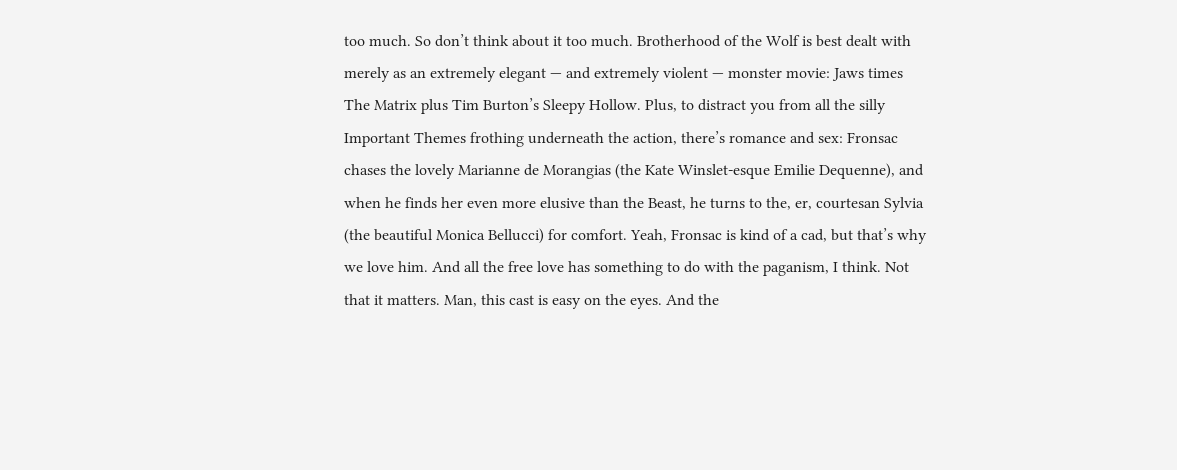too much. So don’t think about it too much. Brotherhood of the Wolf is best dealt with merely as an extremely elegant — and extremely violent — monster movie: Jaws times The Matrix plus Tim Burton’s Sleepy Hollow. Plus, to distract you from all the silly Important Themes frothing underneath the action, there’s romance and sex: Fronsac chases the lovely Marianne de Morangias (the Kate Winslet-esque Emilie Dequenne), and when he finds her even more elusive than the Beast, he turns to the, er, courtesan Sylvia (the beautiful Monica Bellucci) for comfort. Yeah, Fronsac is kind of a cad, but that’s why we love him. And all the free love has something to do with the paganism, I think. Not that it matters. Man, this cast is easy on the eyes. And the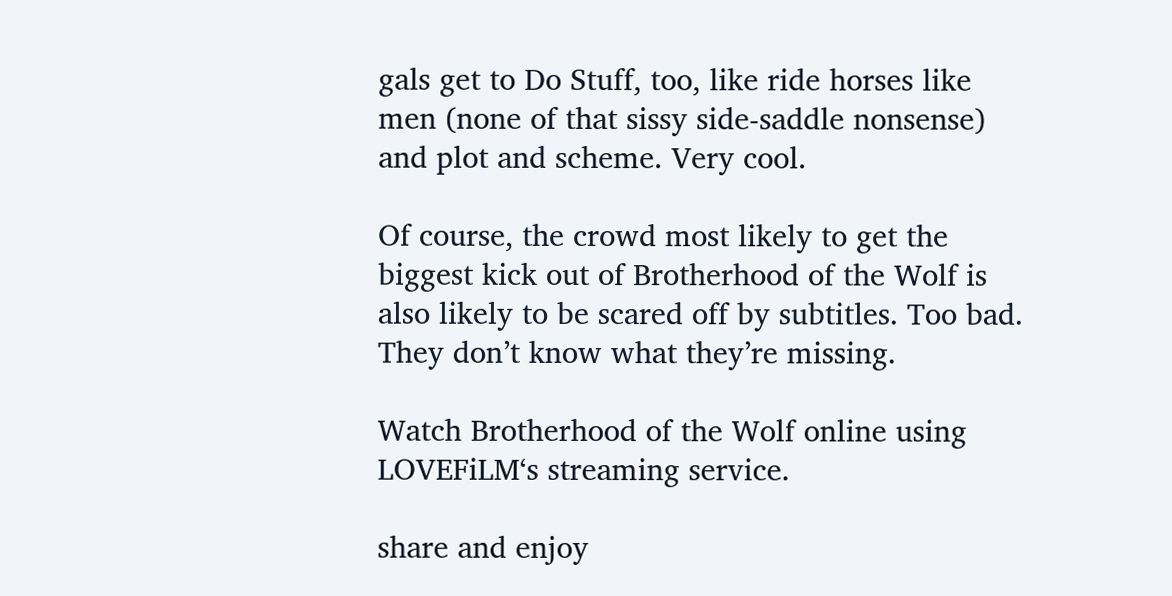gals get to Do Stuff, too, like ride horses like men (none of that sissy side-saddle nonsense) and plot and scheme. Very cool.

Of course, the crowd most likely to get the biggest kick out of Brotherhood of the Wolf is also likely to be scared off by subtitles. Too bad. They don’t know what they’re missing.

Watch Brotherhood of the Wolf online using LOVEFiLM‘s streaming service.

share and enjoy